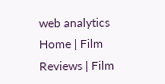web analytics
Home | Film Reviews | Film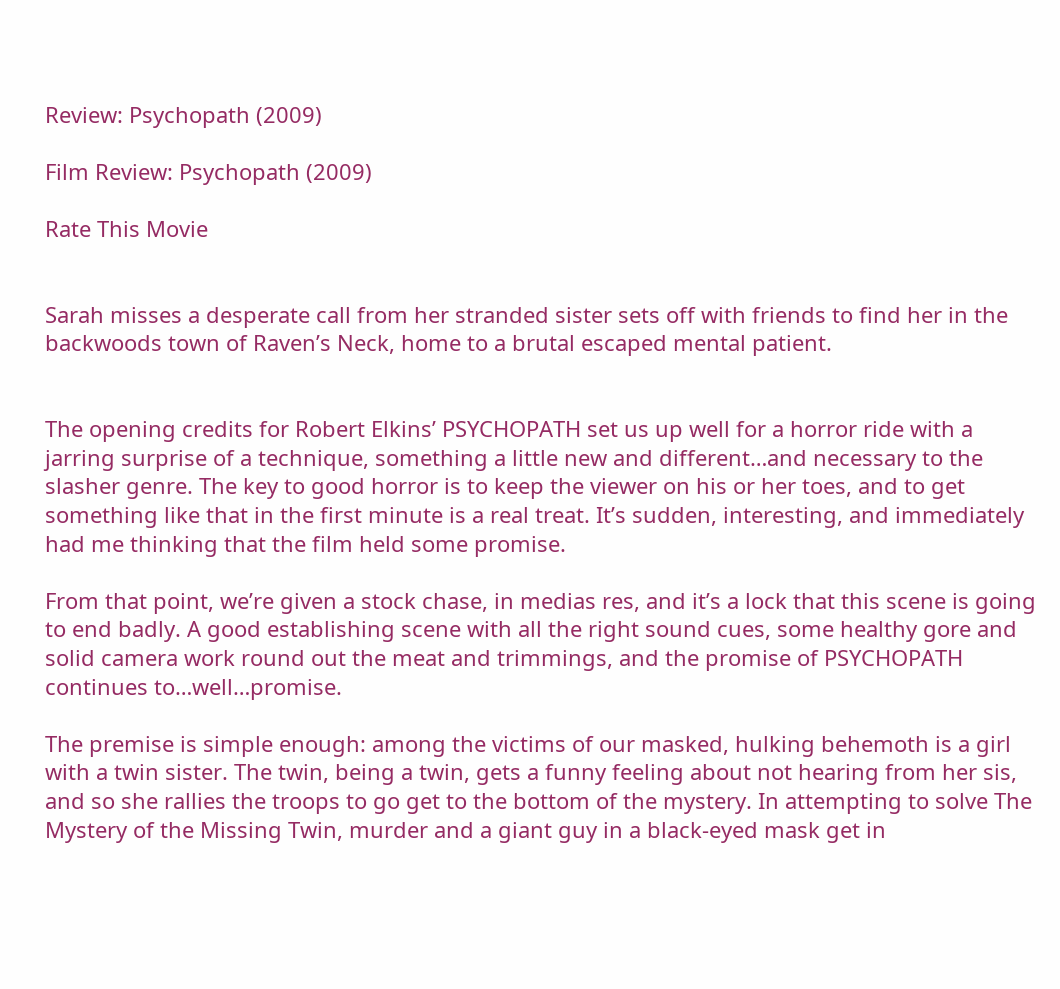Review: Psychopath (2009)

Film Review: Psychopath (2009)

Rate This Movie


Sarah misses a desperate call from her stranded sister sets off with friends to find her in the backwoods town of Raven’s Neck, home to a brutal escaped mental patient.


The opening credits for Robert Elkins’ PSYCHOPATH set us up well for a horror ride with a jarring surprise of a technique, something a little new and different…and necessary to the slasher genre. The key to good horror is to keep the viewer on his or her toes, and to get something like that in the first minute is a real treat. It’s sudden, interesting, and immediately had me thinking that the film held some promise.

From that point, we’re given a stock chase, in medias res, and it’s a lock that this scene is going to end badly. A good establishing scene with all the right sound cues, some healthy gore and solid camera work round out the meat and trimmings, and the promise of PSYCHOPATH continues to…well…promise.

The premise is simple enough: among the victims of our masked, hulking behemoth is a girl with a twin sister. The twin, being a twin, gets a funny feeling about not hearing from her sis, and so she rallies the troops to go get to the bottom of the mystery. In attempting to solve The Mystery of the Missing Twin, murder and a giant guy in a black-eyed mask get in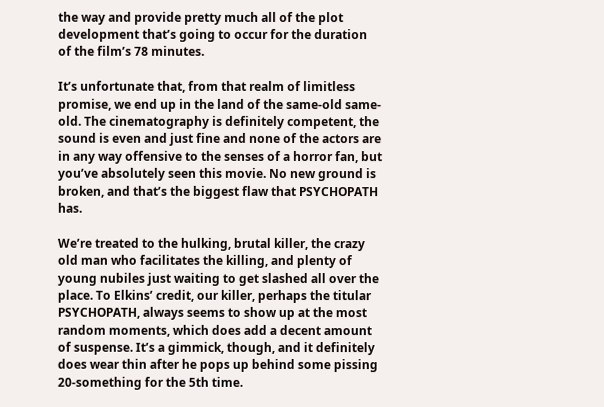the way and provide pretty much all of the plot development that’s going to occur for the duration of the film’s 78 minutes.

It’s unfortunate that, from that realm of limitless promise, we end up in the land of the same-old same-old. The cinematography is definitely competent, the sound is even and just fine and none of the actors are in any way offensive to the senses of a horror fan, but you’ve absolutely seen this movie. No new ground is broken, and that’s the biggest flaw that PSYCHOPATH has.

We’re treated to the hulking, brutal killer, the crazy old man who facilitates the killing, and plenty of young nubiles just waiting to get slashed all over the place. To Elkins’ credit, our killer, perhaps the titular PSYCHOPATH, always seems to show up at the most random moments, which does add a decent amount of suspense. It’s a gimmick, though, and it definitely does wear thin after he pops up behind some pissing 20-something for the 5th time.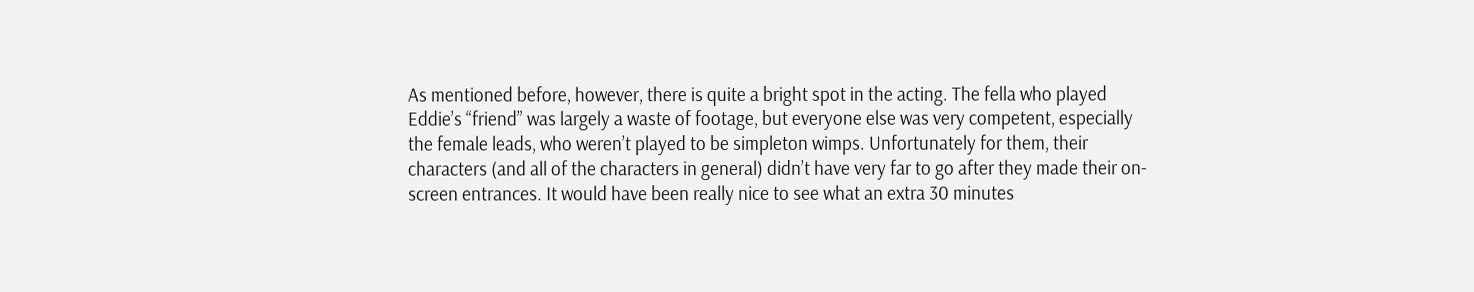As mentioned before, however, there is quite a bright spot in the acting. The fella who played Eddie’s “friend” was largely a waste of footage, but everyone else was very competent, especially the female leads, who weren’t played to be simpleton wimps. Unfortunately for them, their characters (and all of the characters in general) didn’t have very far to go after they made their on-screen entrances. It would have been really nice to see what an extra 30 minutes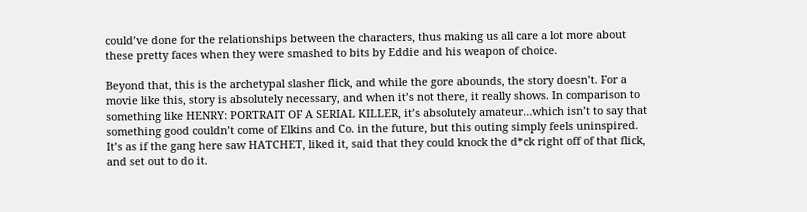could’ve done for the relationships between the characters, thus making us all care a lot more about these pretty faces when they were smashed to bits by Eddie and his weapon of choice.

Beyond that, this is the archetypal slasher flick, and while the gore abounds, the story doesn’t. For a movie like this, story is absolutely necessary, and when it’s not there, it really shows. In comparison to something like HENRY: PORTRAIT OF A SERIAL KILLER, it’s absolutely amateur…which isn’t to say that something good couldn’t come of Elkins and Co. in the future, but this outing simply feels uninspired. It’s as if the gang here saw HATCHET, liked it, said that they could knock the d*ck right off of that flick, and set out to do it.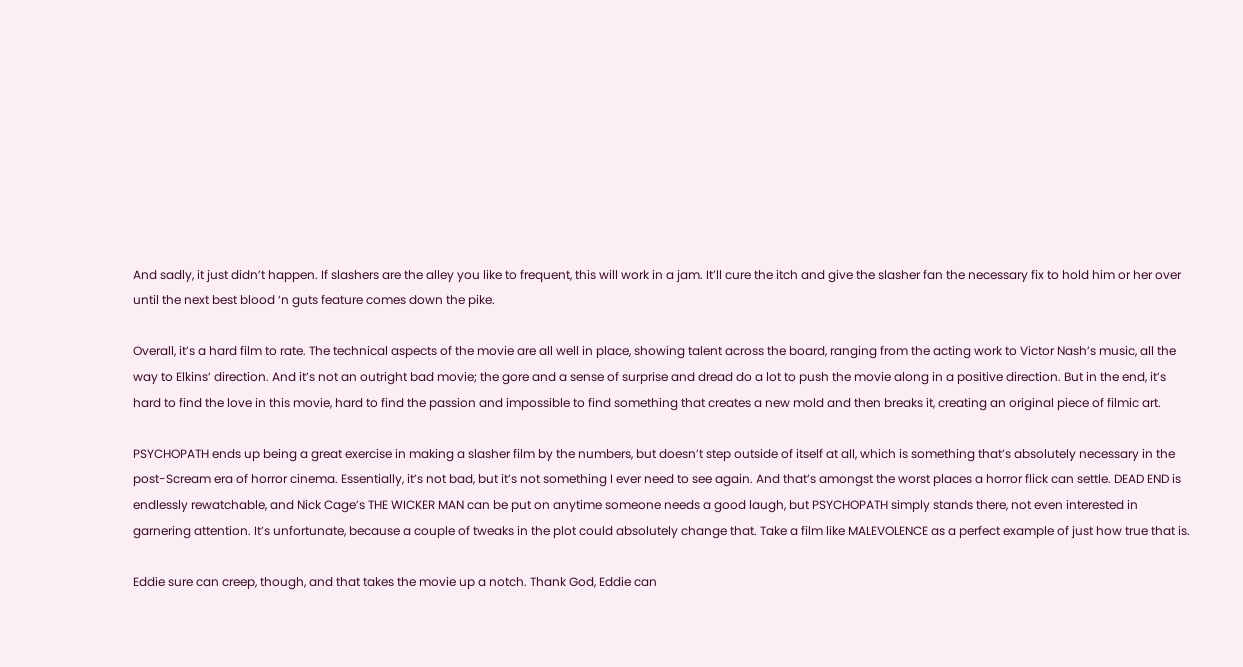And sadly, it just didn’t happen. If slashers are the alley you like to frequent, this will work in a jam. It’ll cure the itch and give the slasher fan the necessary fix to hold him or her over until the next best blood ‘n guts feature comes down the pike.

Overall, it’s a hard film to rate. The technical aspects of the movie are all well in place, showing talent across the board, ranging from the acting work to Victor Nash’s music, all the way to Elkins’ direction. And it’s not an outright bad movie; the gore and a sense of surprise and dread do a lot to push the movie along in a positive direction. But in the end, it’s hard to find the love in this movie, hard to find the passion and impossible to find something that creates a new mold and then breaks it, creating an original piece of filmic art.

PSYCHOPATH ends up being a great exercise in making a slasher film by the numbers, but doesn’t step outside of itself at all, which is something that’s absolutely necessary in the post-Scream era of horror cinema. Essentially, it’s not bad, but it’s not something I ever need to see again. And that’s amongst the worst places a horror flick can settle. DEAD END is endlessly rewatchable, and Nick Cage’s THE WICKER MAN can be put on anytime someone needs a good laugh, but PSYCHOPATH simply stands there, not even interested in garnering attention. It’s unfortunate, because a couple of tweaks in the plot could absolutely change that. Take a film like MALEVOLENCE as a perfect example of just how true that is.

Eddie sure can creep, though, and that takes the movie up a notch. Thank God, Eddie can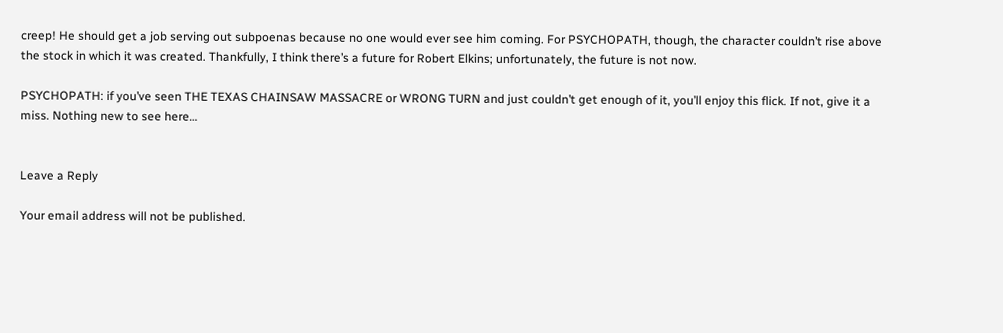creep! He should get a job serving out subpoenas because no one would ever see him coming. For PSYCHOPATH, though, the character couldn’t rise above the stock in which it was created. Thankfully, I think there’s a future for Robert Elkins; unfortunately, the future is not now.

PSYCHOPATH: if you’ve seen THE TEXAS CHAINSAW MASSACRE or WRONG TURN and just couldn’t get enough of it, you’ll enjoy this flick. If not, give it a miss. Nothing new to see here…


Leave a Reply

Your email address will not be published.